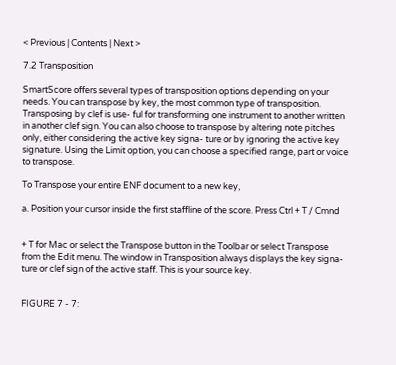< Previous | Contents | Next >

7.2 Transposition

SmartScore offers several types of transposition options depending on your needs. You can transpose by key, the most common type of transposition. Transposing by clef is use- ful for transforming one instrument to another written in another clef sign. You can also choose to transpose by altering note pitches only, either considering the active key signa- ture or by ignoring the active key signature. Using the Limit option, you can choose a specified range, part or voice to transpose.

To Transpose your entire ENF document to a new key,

a. Position your cursor inside the first staffline of the score. Press Ctrl + T / Cmnd


+ T for Mac or select the Transpose button in the Toolbar or select Transpose from the Edit menu. The window in Transposition always displays the key signa- ture or clef sign of the active staff. This is your source key.


FIGURE 7 - 7: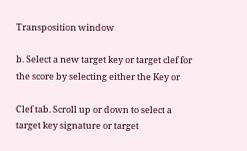Transposition window

b. Select a new target key or target clef for the score by selecting either the Key or

Clef tab. Scroll up or down to select a target key signature or target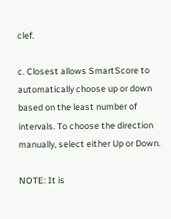clef.

c. Closest allows SmartScore to automatically choose up or down based on the least number of intervals. To choose the direction manually, select either Up or Down.

NOTE: It is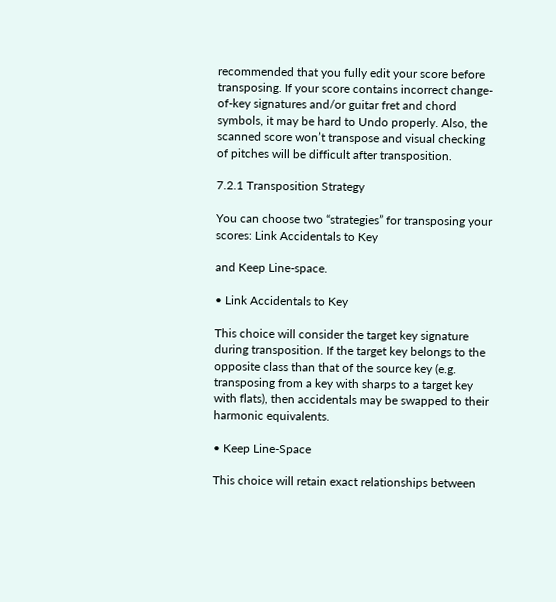recommended that you fully edit your score before transposing. If your score contains incorrect change-of-key signatures and/or guitar fret and chord symbols, it may be hard to Undo properly. Also, the scanned score won’t transpose and visual checking of pitches will be difficult after transposition.

7.2.1 Transposition Strategy

You can choose two “strategies” for transposing your scores: Link Accidentals to Key

and Keep Line-space.

• Link Accidentals to Key

This choice will consider the target key signature during transposition. If the target key belongs to the opposite class than that of the source key (e.g. transposing from a key with sharps to a target key with flats), then accidentals may be swapped to their harmonic equivalents.

• Keep Line-Space

This choice will retain exact relationships between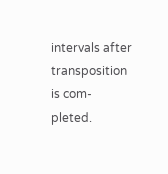intervals after transposition is com- pleted.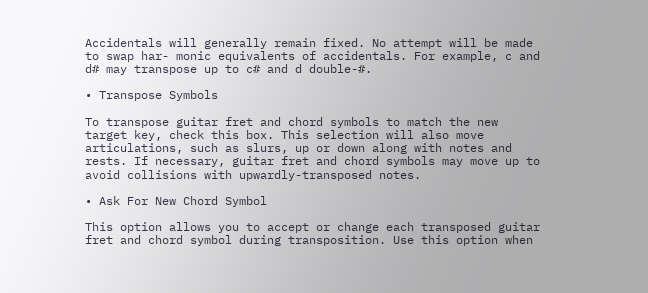Accidentals will generally remain fixed. No attempt will be made to swap har- monic equivalents of accidentals. For example, c and d# may transpose up to c# and d double-#.

• Transpose Symbols

To transpose guitar fret and chord symbols to match the new target key, check this box. This selection will also move articulations, such as slurs, up or down along with notes and rests. If necessary, guitar fret and chord symbols may move up to avoid collisions with upwardly-transposed notes.

• Ask For New Chord Symbol

This option allows you to accept or change each transposed guitar fret and chord symbol during transposition. Use this option when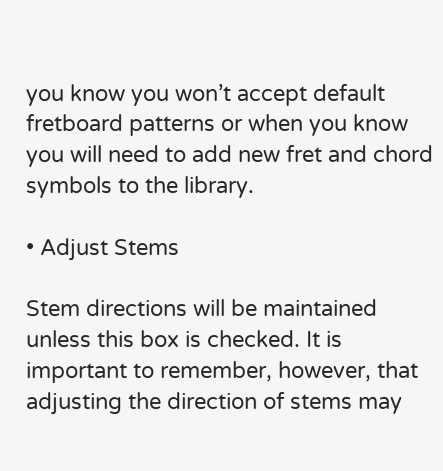you know you won’t accept default fretboard patterns or when you know you will need to add new fret and chord symbols to the library.

• Adjust Stems

Stem directions will be maintained unless this box is checked. It is important to remember, however, that adjusting the direction of stems may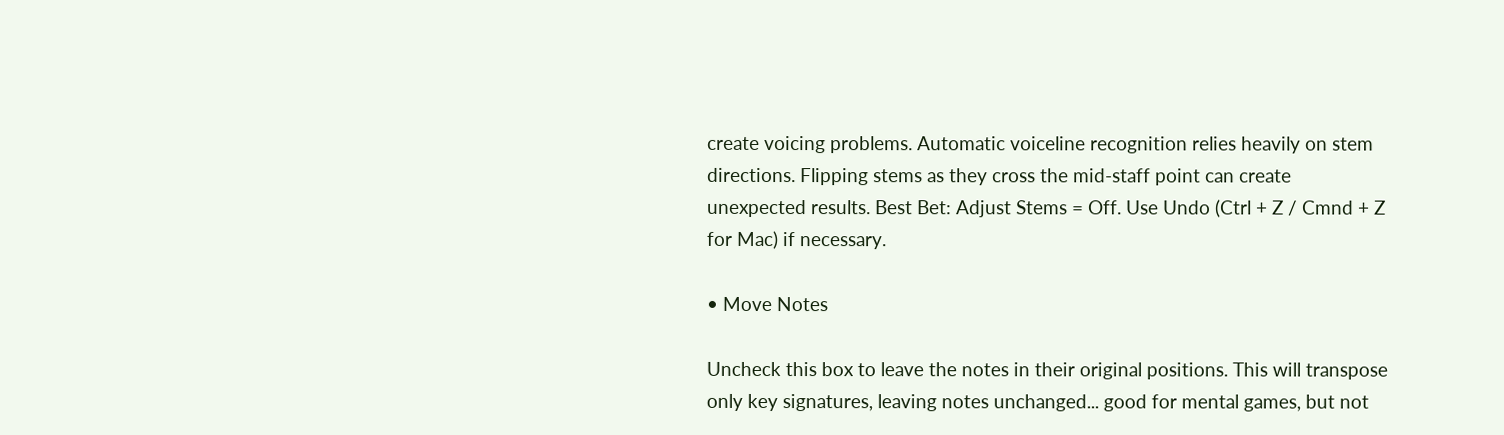create voicing problems. Automatic voiceline recognition relies heavily on stem directions. Flipping stems as they cross the mid-staff point can create unexpected results. Best Bet: Adjust Stems = Off. Use Undo (Ctrl + Z / Cmnd + Z for Mac) if necessary.

• Move Notes

Uncheck this box to leave the notes in their original positions. This will transpose only key signatures, leaving notes unchanged... good for mental games, but not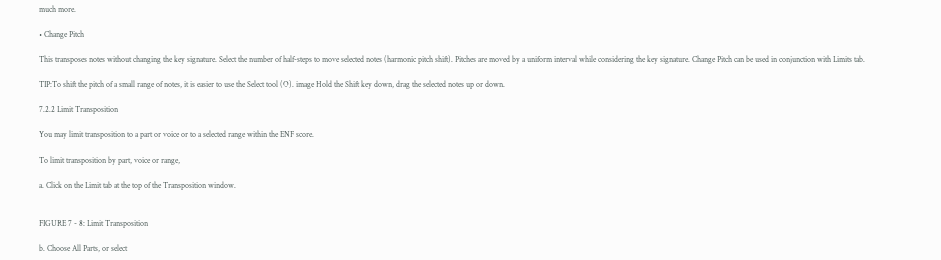much more.

• Change Pitch

This transposes notes without changing the key signature. Select the number of half-steps to move selected notes (harmonic pitch shift). Pitches are moved by a uniform interval while considering the key signature. Change Pitch can be used in conjunction with Limits tab.

TIP:To shift the pitch of a small range of notes, it is easier to use the Select tool (O). image Hold the Shift key down, drag the selected notes up or down.

7.2.2 Limit Transposition

You may limit transposition to a part or voice or to a selected range within the ENF score.

To limit transposition by part, voice or range,

a. Click on the Limit tab at the top of the Transposition window.


FIGURE 7 - 8: Limit Transposition

b. Choose All Parts, or select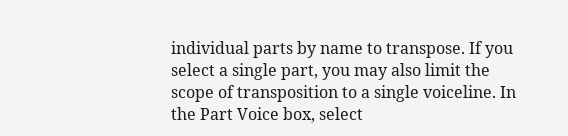individual parts by name to transpose. If you select a single part, you may also limit the scope of transposition to a single voiceline. In the Part Voice box, select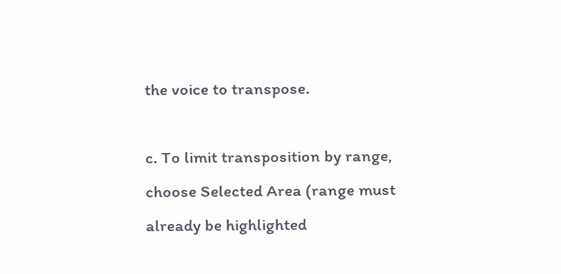the voice to transpose.

c. To limit transposition by range, choose Selected Area (range must already be highlighted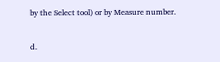by the Select tool) or by Measure number.

d.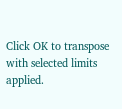Click OK to transpose with selected limits applied.